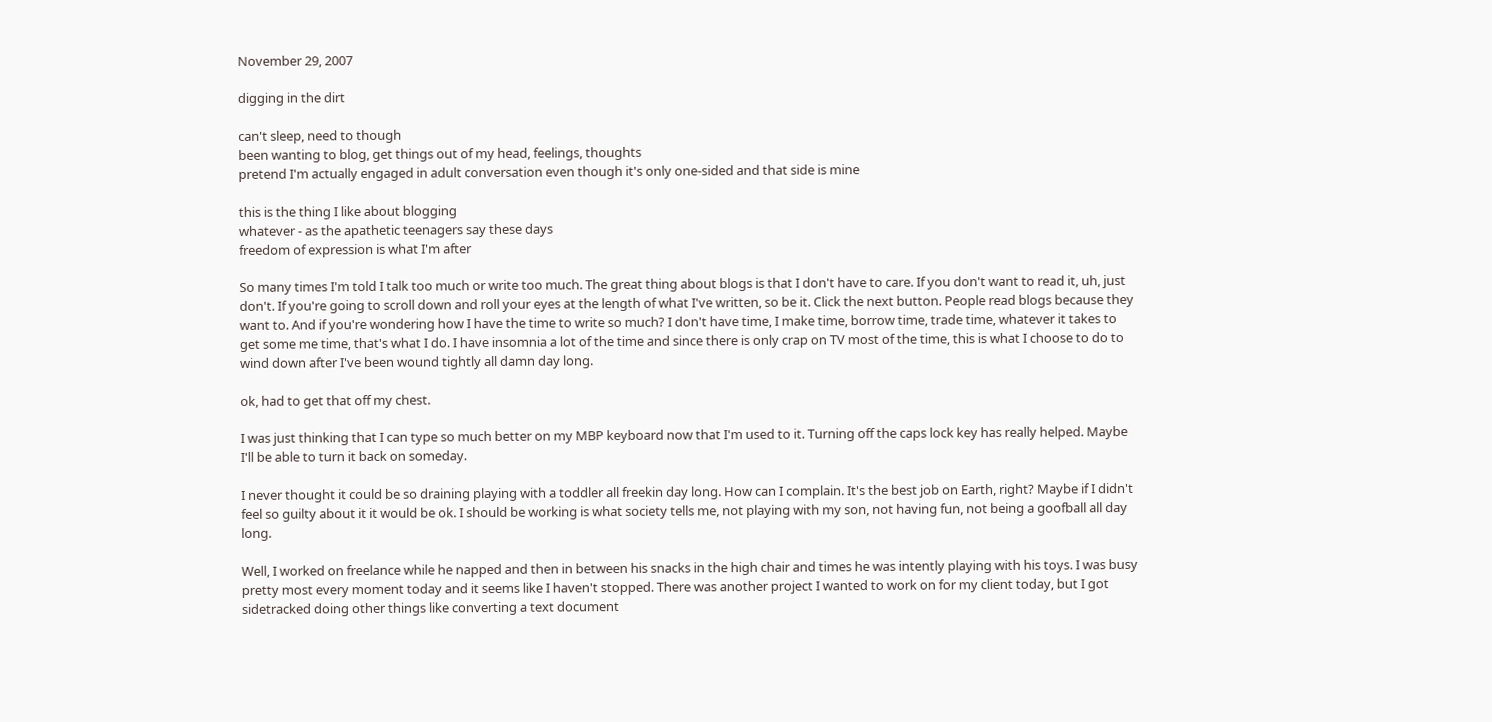November 29, 2007

digging in the dirt

can't sleep, need to though
been wanting to blog, get things out of my head, feelings, thoughts
pretend I'm actually engaged in adult conversation even though it's only one-sided and that side is mine

this is the thing I like about blogging
whatever - as the apathetic teenagers say these days
freedom of expression is what I'm after

So many times I'm told I talk too much or write too much. The great thing about blogs is that I don't have to care. If you don't want to read it, uh, just don't. If you're going to scroll down and roll your eyes at the length of what I've written, so be it. Click the next button. People read blogs because they want to. And if you're wondering how I have the time to write so much? I don't have time, I make time, borrow time, trade time, whatever it takes to get some me time, that's what I do. I have insomnia a lot of the time and since there is only crap on TV most of the time, this is what I choose to do to wind down after I've been wound tightly all damn day long.

ok, had to get that off my chest.

I was just thinking that I can type so much better on my MBP keyboard now that I'm used to it. Turning off the caps lock key has really helped. Maybe I'll be able to turn it back on someday.

I never thought it could be so draining playing with a toddler all freekin day long. How can I complain. It's the best job on Earth, right? Maybe if I didn't feel so guilty about it it would be ok. I should be working is what society tells me, not playing with my son, not having fun, not being a goofball all day long.

Well, I worked on freelance while he napped and then in between his snacks in the high chair and times he was intently playing with his toys. I was busy pretty most every moment today and it seems like I haven't stopped. There was another project I wanted to work on for my client today, but I got sidetracked doing other things like converting a text document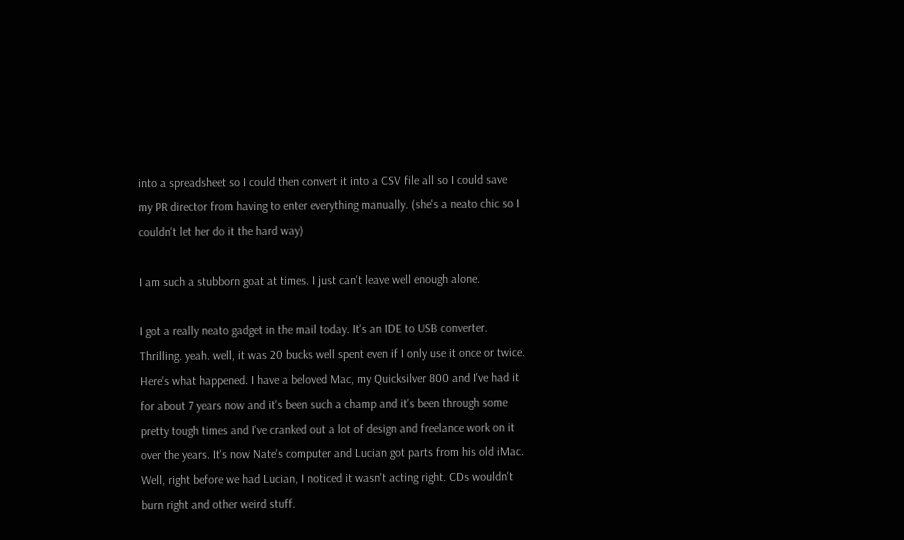into a spreadsheet so I could then convert it into a CSV file all so I could save my PR director from having to enter everything manually. (she's a neato chic so I couldn't let her do it the hard way)

I am such a stubborn goat at times. I just can't leave well enough alone.

I got a really neato gadget in the mail today. It's an IDE to USB converter. Thrilling. yeah. well, it was 20 bucks well spent even if I only use it once or twice. Here's what happened. I have a beloved Mac, my Quicksilver 800 and I've had it for about 7 years now and it's been such a champ and it's been through some pretty tough times and I've cranked out a lot of design and freelance work on it over the years. It's now Nate's computer and Lucian got parts from his old iMac. Well, right before we had Lucian, I noticed it wasn't acting right. CDs wouldn't burn right and other weird stuff.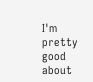I'm pretty good about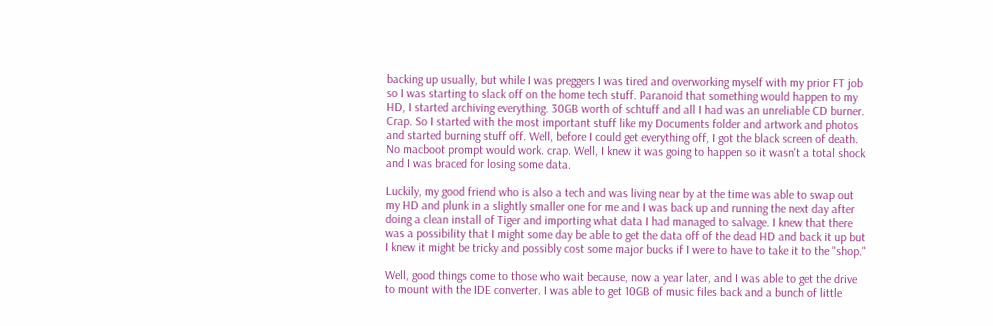backing up usually, but while I was preggers I was tired and overworking myself with my prior FT job so I was starting to slack off on the home tech stuff. Paranoid that something would happen to my HD, I started archiving everything. 30GB worth of schtuff and all I had was an unreliable CD burner. Crap. So I started with the most important stuff like my Documents folder and artwork and photos and started burning stuff off. Well, before I could get everything off, I got the black screen of death. No macboot prompt would work. crap. Well, I knew it was going to happen so it wasn't a total shock and I was braced for losing some data.

Luckily, my good friend who is also a tech and was living near by at the time was able to swap out my HD and plunk in a slightly smaller one for me and I was back up and running the next day after doing a clean install of Tiger and importing what data I had managed to salvage. I knew that there was a possibility that I might some day be able to get the data off of the dead HD and back it up but I knew it might be tricky and possibly cost some major bucks if I were to have to take it to the "shop."

Well, good things come to those who wait because, now a year later, and I was able to get the drive to mount with the IDE converter. I was able to get 10GB of music files back and a bunch of little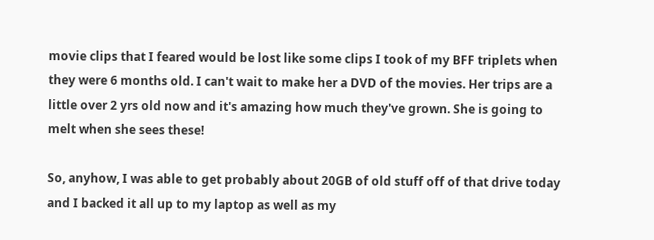movie clips that I feared would be lost like some clips I took of my BFF triplets when they were 6 months old. I can't wait to make her a DVD of the movies. Her trips are a little over 2 yrs old now and it's amazing how much they've grown. She is going to melt when she sees these!

So, anyhow, I was able to get probably about 20GB of old stuff off of that drive today and I backed it all up to my laptop as well as my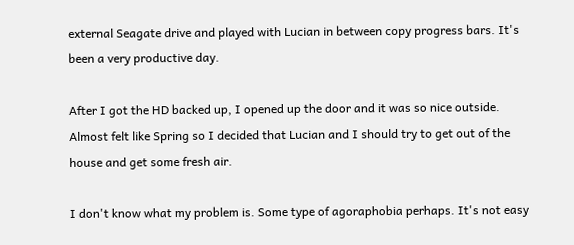external Seagate drive and played with Lucian in between copy progress bars. It's been a very productive day.

After I got the HD backed up, I opened up the door and it was so nice outside. Almost felt like Spring so I decided that Lucian and I should try to get out of the house and get some fresh air.

I don't know what my problem is. Some type of agoraphobia perhaps. It's not easy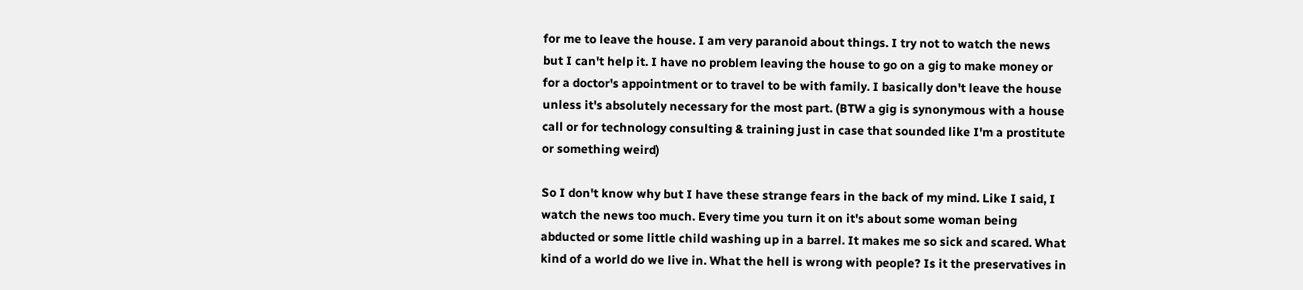for me to leave the house. I am very paranoid about things. I try not to watch the news but I can't help it. I have no problem leaving the house to go on a gig to make money or for a doctor's appointment or to travel to be with family. I basically don't leave the house unless it's absolutely necessary for the most part. (BTW a gig is synonymous with a house call or for technology consulting & training just in case that sounded like I'm a prostitute or something weird)

So I don't know why but I have these strange fears in the back of my mind. Like I said, I watch the news too much. Every time you turn it on it's about some woman being abducted or some little child washing up in a barrel. It makes me so sick and scared. What kind of a world do we live in. What the hell is wrong with people? Is it the preservatives in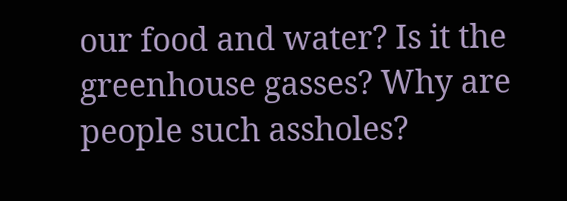our food and water? Is it the greenhouse gasses? Why are people such assholes?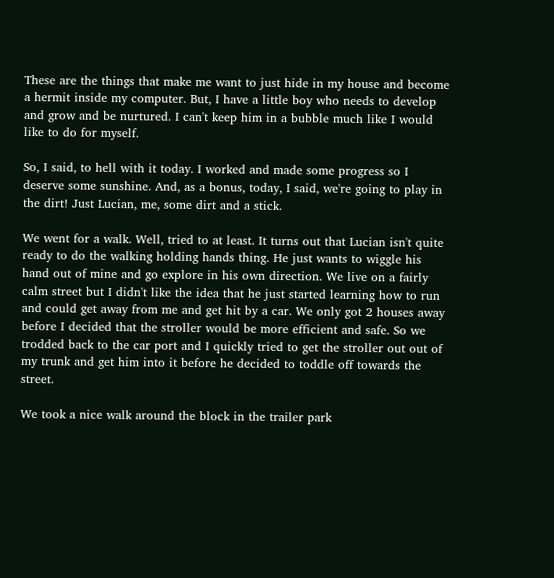These are the things that make me want to just hide in my house and become a hermit inside my computer. But, I have a little boy who needs to develop and grow and be nurtured. I can't keep him in a bubble much like I would like to do for myself.

So, I said, to hell with it today. I worked and made some progress so I deserve some sunshine. And, as a bonus, today, I said, we're going to play in the dirt! Just Lucian, me, some dirt and a stick.

We went for a walk. Well, tried to at least. It turns out that Lucian isn't quite ready to do the walking holding hands thing. He just wants to wiggle his hand out of mine and go explore in his own direction. We live on a fairly calm street but I didn't like the idea that he just started learning how to run and could get away from me and get hit by a car. We only got 2 houses away before I decided that the stroller would be more efficient and safe. So we trodded back to the car port and I quickly tried to get the stroller out out of my trunk and get him into it before he decided to toddle off towards the street.

We took a nice walk around the block in the trailer park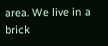area. We live in a brick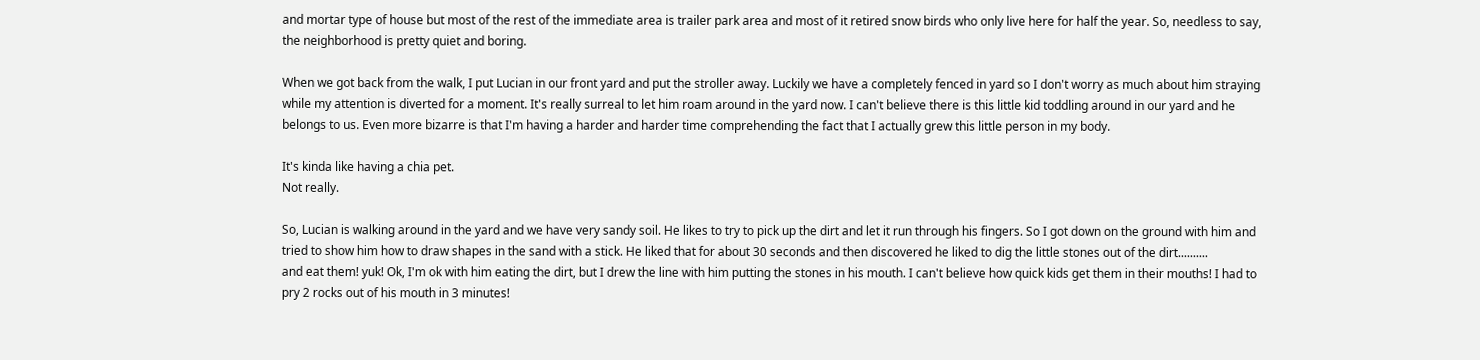and mortar type of house but most of the rest of the immediate area is trailer park area and most of it retired snow birds who only live here for half the year. So, needless to say, the neighborhood is pretty quiet and boring.

When we got back from the walk, I put Lucian in our front yard and put the stroller away. Luckily we have a completely fenced in yard so I don't worry as much about him straying while my attention is diverted for a moment. It's really surreal to let him roam around in the yard now. I can't believe there is this little kid toddling around in our yard and he belongs to us. Even more bizarre is that I'm having a harder and harder time comprehending the fact that I actually grew this little person in my body.

It's kinda like having a chia pet.
Not really.

So, Lucian is walking around in the yard and we have very sandy soil. He likes to try to pick up the dirt and let it run through his fingers. So I got down on the ground with him and tried to show him how to draw shapes in the sand with a stick. He liked that for about 30 seconds and then discovered he liked to dig the little stones out of the dirt..........
and eat them! yuk! Ok, I'm ok with him eating the dirt, but I drew the line with him putting the stones in his mouth. I can't believe how quick kids get them in their mouths! I had to pry 2 rocks out of his mouth in 3 minutes!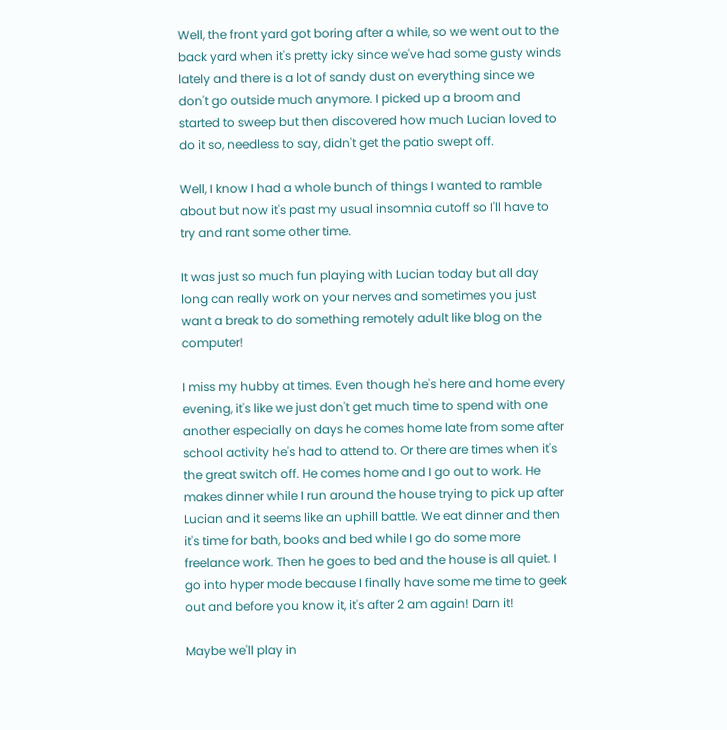Well, the front yard got boring after a while, so we went out to the back yard when it's pretty icky since we've had some gusty winds lately and there is a lot of sandy dust on everything since we don't go outside much anymore. I picked up a broom and started to sweep but then discovered how much Lucian loved to do it so, needless to say, didn't get the patio swept off.

Well, I know I had a whole bunch of things I wanted to ramble about but now it's past my usual insomnia cutoff so I'll have to try and rant some other time.

It was just so much fun playing with Lucian today but all day long can really work on your nerves and sometimes you just want a break to do something remotely adult like blog on the computer!

I miss my hubby at times. Even though he's here and home every evening, it's like we just don't get much time to spend with one another especially on days he comes home late from some after school activity he's had to attend to. Or there are times when it's the great switch off. He comes home and I go out to work. He makes dinner while I run around the house trying to pick up after Lucian and it seems like an uphill battle. We eat dinner and then it's time for bath, books and bed while I go do some more freelance work. Then he goes to bed and the house is all quiet. I go into hyper mode because I finally have some me time to geek out and before you know it, it's after 2 am again! Darn it!

Maybe we'll play in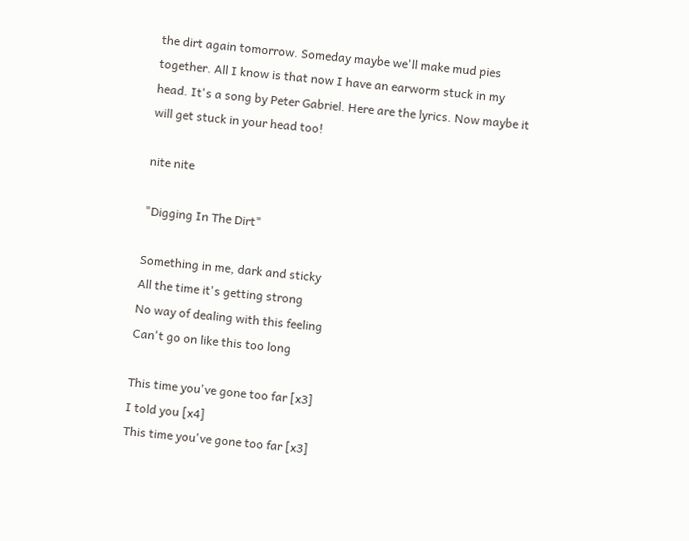the dirt again tomorrow. Someday maybe we'll make mud pies together. All I know is that now I have an earworm stuck in my head. It's a song by Peter Gabriel. Here are the lyrics. Now maybe it will get stuck in your head too!

nite nite

"Digging In The Dirt"

Something in me, dark and sticky
All the time it's getting strong
No way of dealing with this feeling
Can't go on like this too long

This time you've gone too far [x3]
I told you [x4]
This time you've gone too far [x3]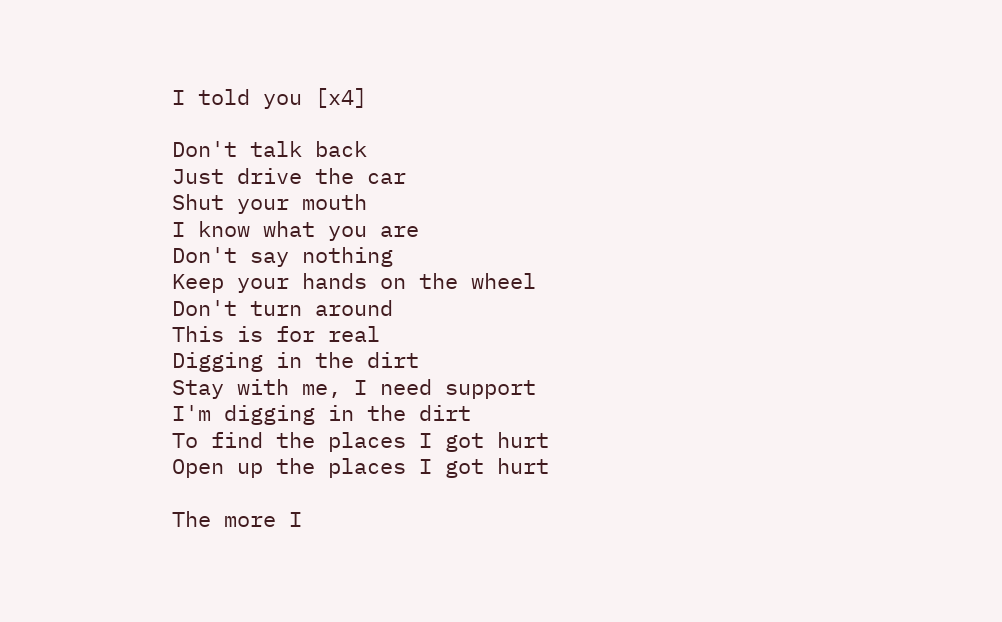I told you [x4]

Don't talk back
Just drive the car
Shut your mouth
I know what you are
Don't say nothing
Keep your hands on the wheel
Don't turn around
This is for real
Digging in the dirt
Stay with me, I need support
I'm digging in the dirt
To find the places I got hurt
Open up the places I got hurt

The more I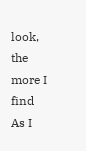look, the more I find
As I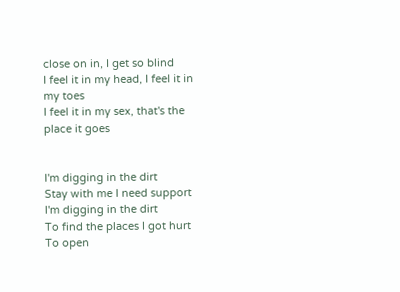close on in, I get so blind
I feel it in my head, I feel it in my toes
I feel it in my sex, that's the place it goes


I'm digging in the dirt
Stay with me I need support
I'm digging in the dirt
To find the places I got hurt
To open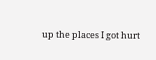up the places I got hurt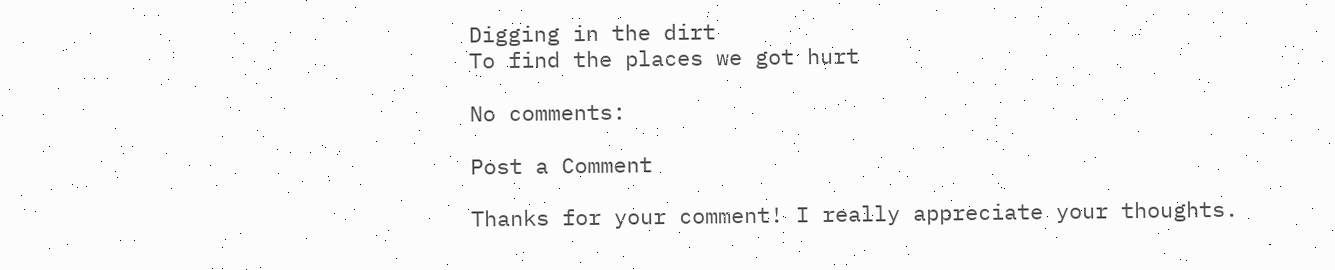Digging in the dirt
To find the places we got hurt

No comments:

Post a Comment

Thanks for your comment! I really appreciate your thoughts.